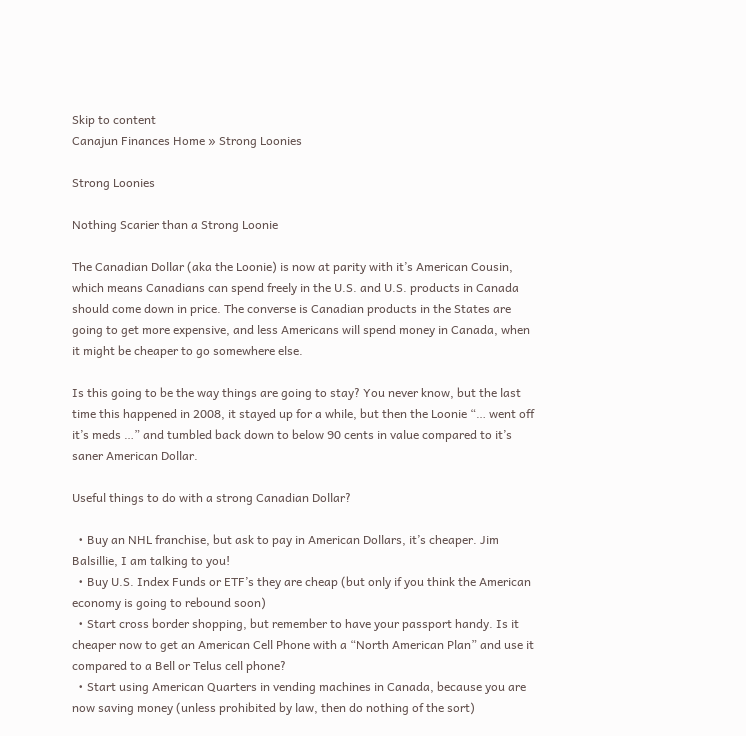Skip to content
Canajun Finances Home » Strong Loonies

Strong Loonies

Nothing Scarier than a Strong Loonie

The Canadian Dollar (aka the Loonie) is now at parity with it’s American Cousin, which means Canadians can spend freely in the U.S. and U.S. products in Canada should come down in price. The converse is Canadian products in the States are going to get more expensive, and less Americans will spend money in Canada, when it might be cheaper to go somewhere else.

Is this going to be the way things are going to stay? You never know, but the last time this happened in 2008, it stayed up for a while, but then the Loonie “… went off it’s meds …” and tumbled back down to below 90 cents in value compared to it’s saner American Dollar.

Useful things to do with a strong Canadian Dollar?

  • Buy an NHL franchise, but ask to pay in American Dollars, it’s cheaper. Jim Balsillie, I am talking to you!
  • Buy U.S. Index Funds or ETF’s they are cheap (but only if you think the American economy is going to rebound soon)
  • Start cross border shopping, but remember to have your passport handy. Is it cheaper now to get an American Cell Phone with a “North American Plan” and use it compared to a Bell or Telus cell phone?
  • Start using American Quarters in vending machines in Canada, because you are now saving money (unless prohibited by law, then do nothing of the sort)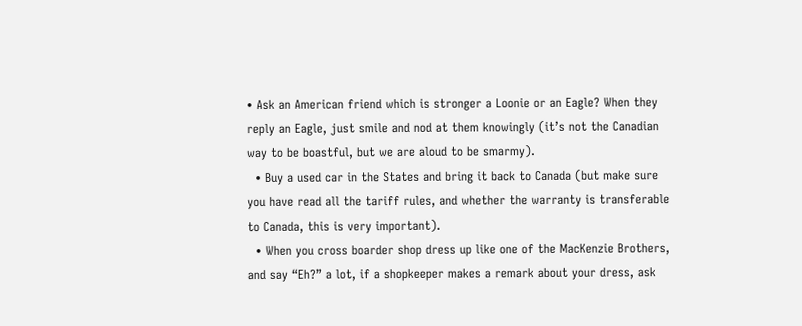• Ask an American friend which is stronger a Loonie or an Eagle? When they reply an Eagle, just smile and nod at them knowingly (it’s not the Canadian way to be boastful, but we are aloud to be smarmy).
  • Buy a used car in the States and bring it back to Canada (but make sure you have read all the tariff rules, and whether the warranty is transferable to Canada, this is very important).
  • When you cross boarder shop dress up like one of the MacKenzie Brothers, and say “Eh?” a lot, if a shopkeeper makes a remark about your dress, ask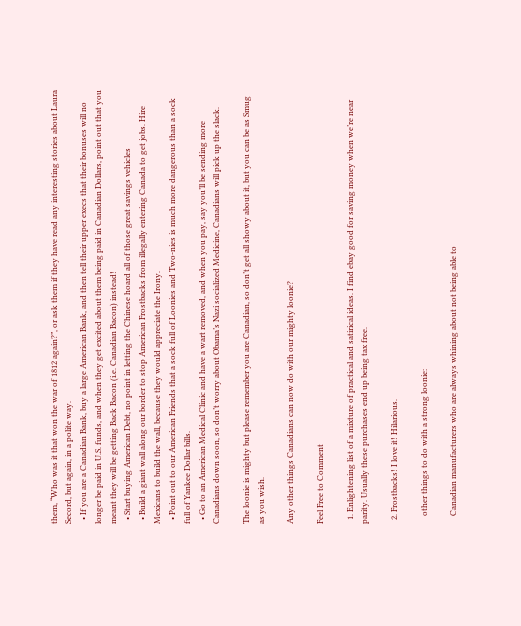them, “Who was it that won the war of 1812 again?”, or ask them if they have read any interesting stories about Laura Secord, but again, in a polite way.
  • If you are a Canadian Bank, buy a large American Bank, and then tell their upper execs that their bonuses will no longer be paid in U.S. funds, and when they get excited about them being paid in Canadian Dollars, point out that you meant they will be getting Back Bacon (i.e. Canadian Bacon) instead!
  • Start buying American Debt, no point in letting the Chinese hoard all of those great savings vehicles
  • Build a giant wall along our border to stop American Frostbacks from illegally entering Canada to get jobs. Hire Mexicans to build the wall, because they would appreciate the Irony.
  • Point out to our American Friends that a sock full of Loonies and Two-nies is much more dangerous than a sock full of Yankee Dollar bills.
  • Go to an American Medical Clinic and have a wart removed, and when you pay, say you’ll be sending more Canadians down soon, so don’t worry about Obama’s Nazi socialized Medicine, Canadians will pick up the slack.

The loonie is mighty but please remember you are Canadian, so don’t get all showy about it, but you can be as Smug as you wish.

Any other things Canadians can now do with our mighty loonie?

Feel Free to Comment

  1. Enlightening list of a mixture of practical and satirical ideas. I find ebay good for saving money when we’re near parity. Usually these purchases end up being tax free.

  2. Frostbacks! I love it! Hilarious.

    other things to do with a strong loonie:

    Canadian manufacturers who are always whining about not being able to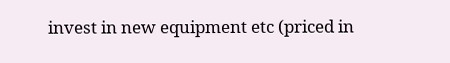invest in new equipment etc (priced in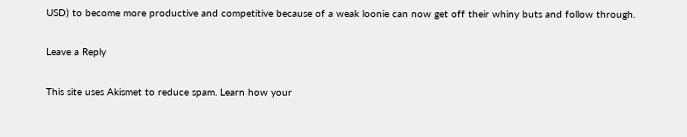USD) to become more productive and competitive because of a weak loonie can now get off their whiny buts and follow through.

Leave a Reply

This site uses Akismet to reduce spam. Learn how your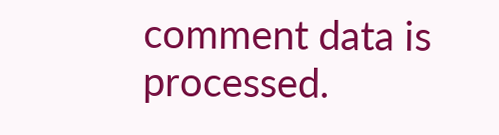comment data is processed.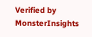Verified by MonsterInsights